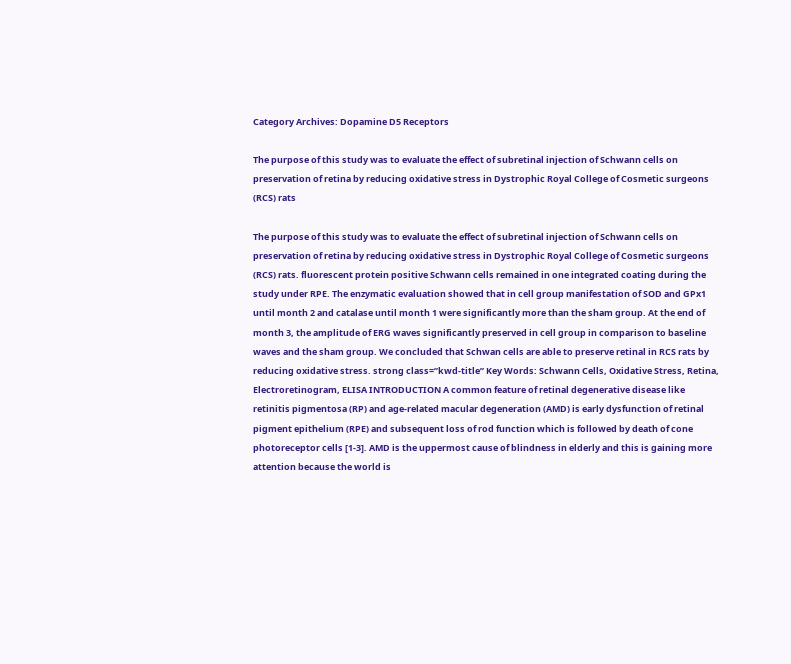Category Archives: Dopamine D5 Receptors

The purpose of this study was to evaluate the effect of subretinal injection of Schwann cells on preservation of retina by reducing oxidative stress in Dystrophic Royal College of Cosmetic surgeons (RCS) rats

The purpose of this study was to evaluate the effect of subretinal injection of Schwann cells on preservation of retina by reducing oxidative stress in Dystrophic Royal College of Cosmetic surgeons (RCS) rats. fluorescent protein positive Schwann cells remained in one integrated coating during the study under RPE. The enzymatic evaluation showed that in cell group manifestation of SOD and GPx1 until month 2 and catalase until month 1 were significantly more than the sham group. At the end of month 3, the amplitude of ERG waves significantly preserved in cell group in comparison to baseline waves and the sham group. We concluded that Schwan cells are able to preserve retinal in RCS rats by reducing oxidative stress. strong class=”kwd-title” Key Words: Schwann Cells, Oxidative Stress, Retina, Electroretinogram, ELISA INTRODUCTION A common feature of retinal degenerative disease like retinitis pigmentosa (RP) and age-related macular degeneration (AMD) is early dysfunction of retinal pigment epithelium (RPE) and subsequent loss of rod function which is followed by death of cone photoreceptor cells [1-3]. AMD is the uppermost cause of blindness in elderly and this is gaining more attention because the world is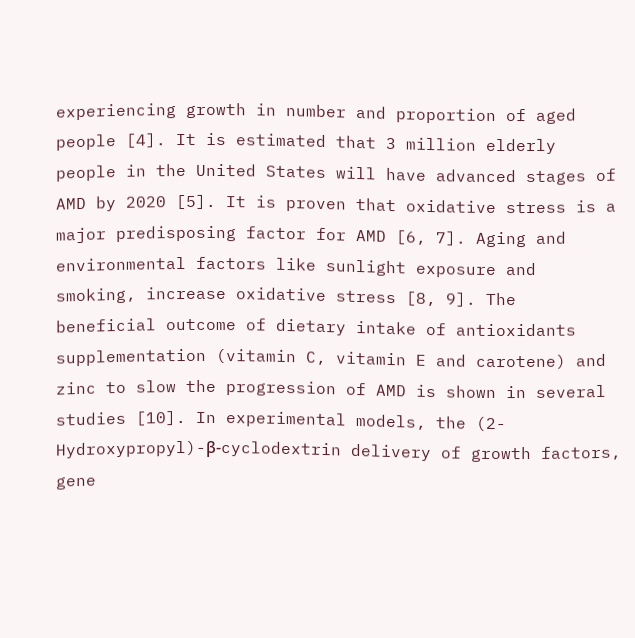experiencing growth in number and proportion of aged people [4]. It is estimated that 3 million elderly people in the United States will have advanced stages of AMD by 2020 [5]. It is proven that oxidative stress is a major predisposing factor for AMD [6, 7]. Aging and environmental factors like sunlight exposure and smoking, increase oxidative stress [8, 9]. The beneficial outcome of dietary intake of antioxidants supplementation (vitamin C, vitamin E and carotene) and zinc to slow the progression of AMD is shown in several studies [10]. In experimental models, the (2-Hydroxypropyl)-β-cyclodextrin delivery of growth factors, gene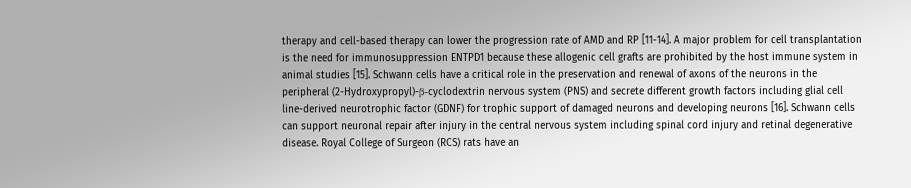therapy and cell-based therapy can lower the progression rate of AMD and RP [11-14]. A major problem for cell transplantation is the need for immunosuppression ENTPD1 because these allogenic cell grafts are prohibited by the host immune system in animal studies [15]. Schwann cells have a critical role in the preservation and renewal of axons of the neurons in the peripheral (2-Hydroxypropyl)-β-cyclodextrin nervous system (PNS) and secrete different growth factors including glial cell line-derived neurotrophic factor (GDNF) for trophic support of damaged neurons and developing neurons [16]. Schwann cells can support neuronal repair after injury in the central nervous system including spinal cord injury and retinal degenerative disease. Royal College of Surgeon (RCS) rats have an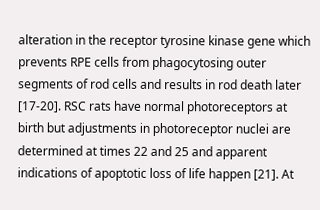alteration in the receptor tyrosine kinase gene which prevents RPE cells from phagocytosing outer segments of rod cells and results in rod death later [17-20]. RSC rats have normal photoreceptors at birth but adjustments in photoreceptor nuclei are determined at times 22 and 25 and apparent indications of apoptotic loss of life happen [21]. At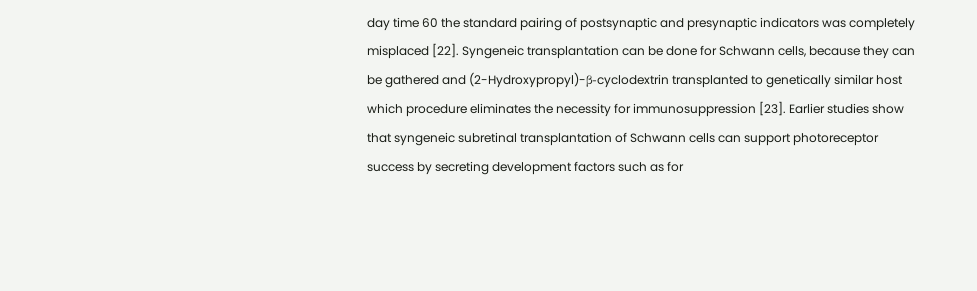day time 60 the standard pairing of postsynaptic and presynaptic indicators was completely misplaced [22]. Syngeneic transplantation can be done for Schwann cells, because they can be gathered and (2-Hydroxypropyl)-β-cyclodextrin transplanted to genetically similar host which procedure eliminates the necessity for immunosuppression [23]. Earlier studies show that syngeneic subretinal transplantation of Schwann cells can support photoreceptor success by secreting development factors such as for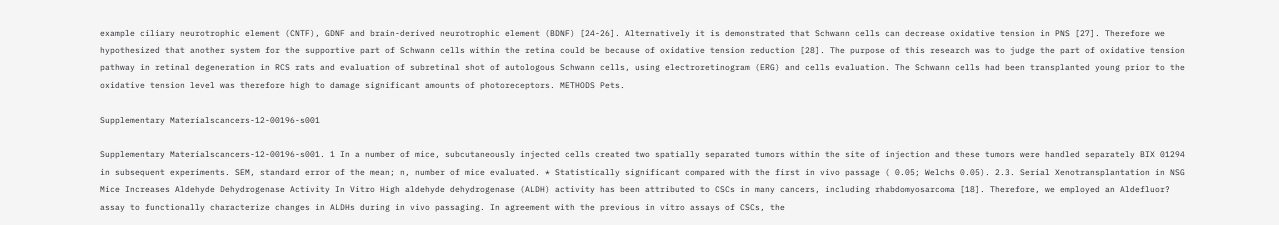example ciliary neurotrophic element (CNTF), GDNF and brain-derived neurotrophic element (BDNF) [24-26]. Alternatively it is demonstrated that Schwann cells can decrease oxidative tension in PNS [27]. Therefore we hypothesized that another system for the supportive part of Schwann cells within the retina could be because of oxidative tension reduction [28]. The purpose of this research was to judge the part of oxidative tension pathway in retinal degeneration in RCS rats and evaluation of subretinal shot of autologous Schwann cells, using electroretinogram (ERG) and cells evaluation. The Schwann cells had been transplanted young prior to the oxidative tension level was therefore high to damage significant amounts of photoreceptors. METHODS Pets.

Supplementary Materialscancers-12-00196-s001

Supplementary Materialscancers-12-00196-s001. 1 In a number of mice, subcutaneously injected cells created two spatially separated tumors within the site of injection and these tumors were handled separately BIX 01294 in subsequent experiments. SEM, standard error of the mean; n, number of mice evaluated. * Statistically significant compared with the first in vivo passage ( 0.05; Welchs 0.05). 2.3. Serial Xenotransplantation in NSG Mice Increases Aldehyde Dehydrogenase Activity In Vitro High aldehyde dehydrogenase (ALDH) activity has been attributed to CSCs in many cancers, including rhabdomyosarcoma [18]. Therefore, we employed an Aldefluor? assay to functionally characterize changes in ALDHs during in vivo passaging. In agreement with the previous in vitro assays of CSCs, the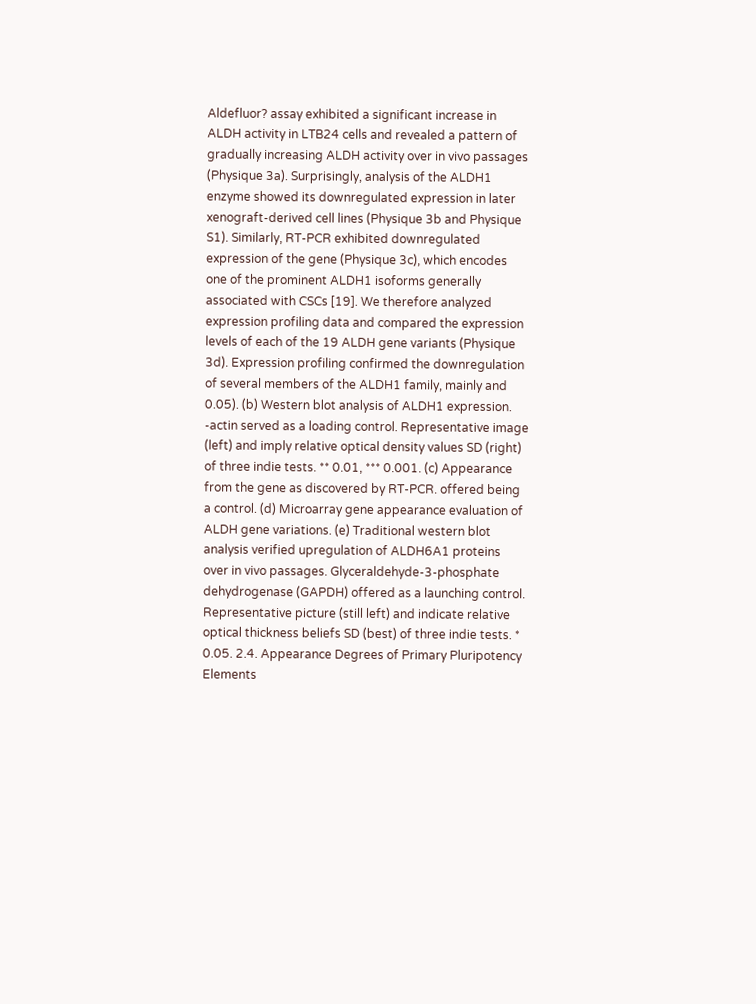Aldefluor? assay exhibited a significant increase in ALDH activity in LTB24 cells and revealed a pattern of gradually increasing ALDH activity over in vivo passages (Physique 3a). Surprisingly, analysis of the ALDH1 enzyme showed its downregulated expression in later xenograft-derived cell lines (Physique 3b and Physique S1). Similarly, RT-PCR exhibited downregulated expression of the gene (Physique 3c), which encodes one of the prominent ALDH1 isoforms generally associated with CSCs [19]. We therefore analyzed expression profiling data and compared the expression levels of each of the 19 ALDH gene variants (Physique 3d). Expression profiling confirmed the downregulation of several members of the ALDH1 family, mainly and 0.05). (b) Western blot analysis of ALDH1 expression. -actin served as a loading control. Representative image (left) and imply relative optical density values SD (right) of three indie tests. ** 0.01, *** 0.001. (c) Appearance from the gene as discovered by RT-PCR. offered being a control. (d) Microarray gene appearance evaluation of ALDH gene variations. (e) Traditional western blot analysis verified upregulation of ALDH6A1 proteins over in vivo passages. Glyceraldehyde-3-phosphate dehydrogenase (GAPDH) offered as a launching control. Representative picture (still left) and indicate relative optical thickness beliefs SD (best) of three indie tests. * 0.05. 2.4. Appearance Degrees of Primary Pluripotency Elements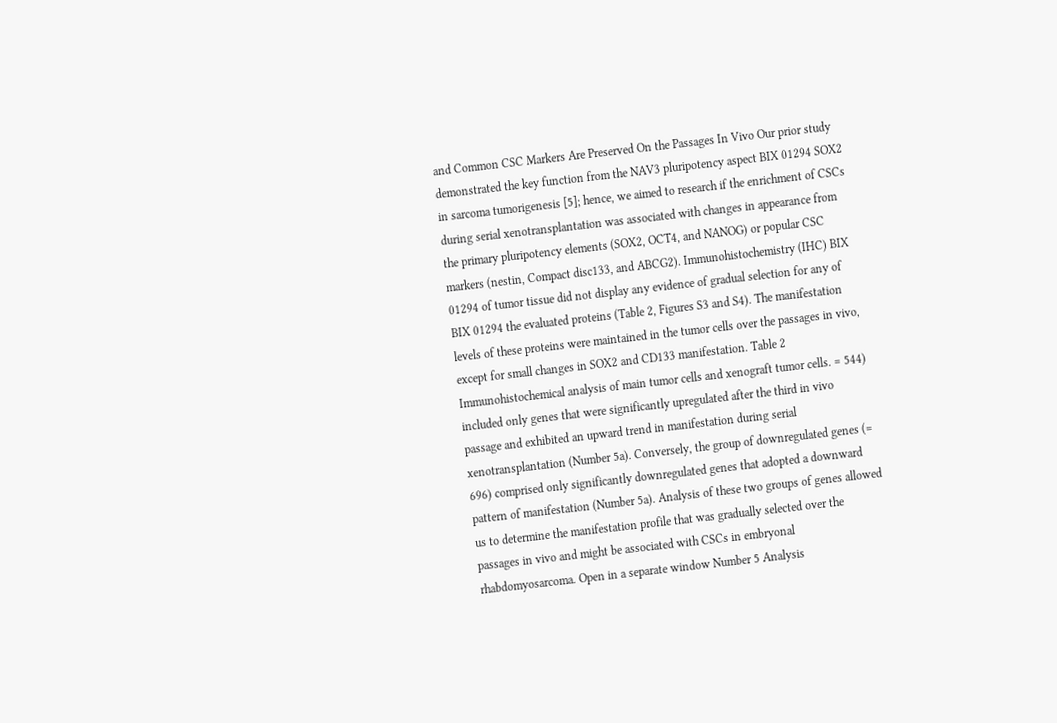and Common CSC Markers Are Preserved On the Passages In Vivo Our prior study demonstrated the key function from the NAV3 pluripotency aspect BIX 01294 SOX2 in sarcoma tumorigenesis [5]; hence, we aimed to research if the enrichment of CSCs during serial xenotransplantation was associated with changes in appearance from the primary pluripotency elements (SOX2, OCT4, and NANOG) or popular CSC markers (nestin, Compact disc133, and ABCG2). Immunohistochemistry (IHC) BIX 01294 of tumor tissue did not display any evidence of gradual selection for any of BIX 01294 the evaluated proteins (Table 2, Figures S3 and S4). The manifestation levels of these proteins were maintained in the tumor cells over the passages in vivo, except for small changes in SOX2 and CD133 manifestation. Table 2 Immunohistochemical analysis of main tumor cells and xenograft tumor cells. = 544) included only genes that were significantly upregulated after the third in vivo passage and exhibited an upward trend in manifestation during serial xenotransplantation (Number 5a). Conversely, the group of downregulated genes (= 696) comprised only significantly downregulated genes that adopted a downward pattern of manifestation (Number 5a). Analysis of these two groups of genes allowed us to determine the manifestation profile that was gradually selected over the passages in vivo and might be associated with CSCs in embryonal rhabdomyosarcoma. Open in a separate window Number 5 Analysis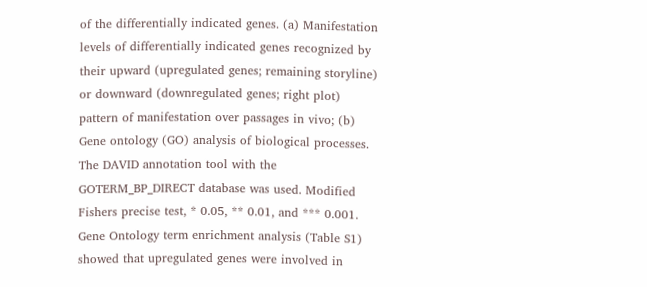of the differentially indicated genes. (a) Manifestation levels of differentially indicated genes recognized by their upward (upregulated genes; remaining storyline) or downward (downregulated genes; right plot) pattern of manifestation over passages in vivo; (b) Gene ontology (GO) analysis of biological processes. The DAVID annotation tool with the GOTERM_BP_DIRECT database was used. Modified Fishers precise test, * 0.05, ** 0.01, and *** 0.001. Gene Ontology term enrichment analysis (Table S1) showed that upregulated genes were involved in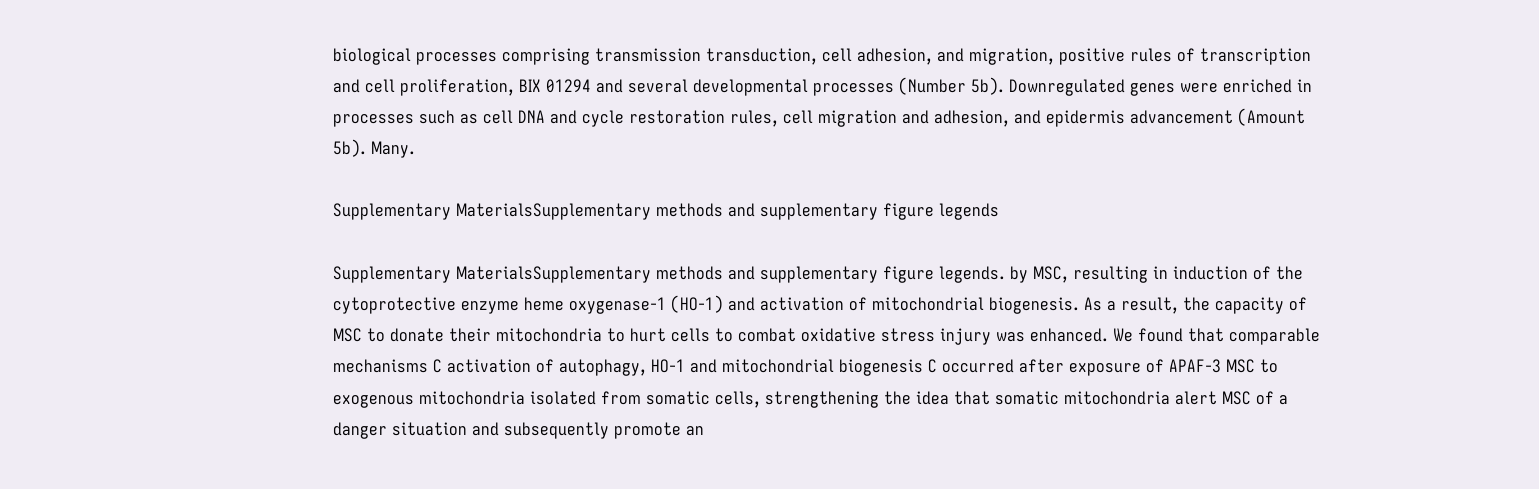biological processes comprising transmission transduction, cell adhesion, and migration, positive rules of transcription and cell proliferation, BIX 01294 and several developmental processes (Number 5b). Downregulated genes were enriched in processes such as cell DNA and cycle restoration rules, cell migration and adhesion, and epidermis advancement (Amount 5b). Many.

Supplementary MaterialsSupplementary methods and supplementary figure legends

Supplementary MaterialsSupplementary methods and supplementary figure legends. by MSC, resulting in induction of the cytoprotective enzyme heme oxygenase-1 (HO-1) and activation of mitochondrial biogenesis. As a result, the capacity of MSC to donate their mitochondria to hurt cells to combat oxidative stress injury was enhanced. We found that comparable mechanisms C activation of autophagy, HO-1 and mitochondrial biogenesis C occurred after exposure of APAF-3 MSC to exogenous mitochondria isolated from somatic cells, strengthening the idea that somatic mitochondria alert MSC of a danger situation and subsequently promote an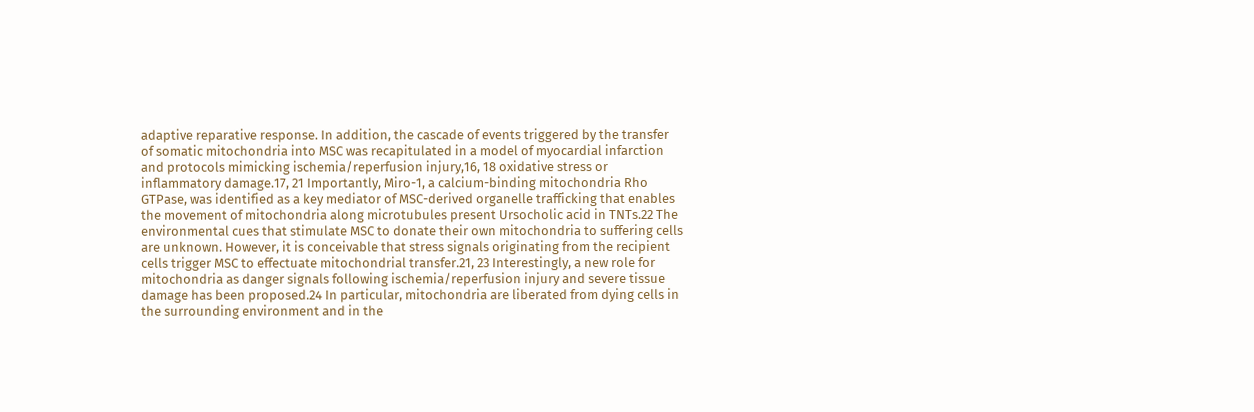adaptive reparative response. In addition, the cascade of events triggered by the transfer of somatic mitochondria into MSC was recapitulated in a model of myocardial infarction and protocols mimicking ischemia/reperfusion injury,16, 18 oxidative stress or inflammatory damage.17, 21 Importantly, Miro-1, a calcium-binding mitochondria Rho GTPase, was identified as a key mediator of MSC-derived organelle trafficking that enables the movement of mitochondria along microtubules present Ursocholic acid in TNTs.22 The environmental cues that stimulate MSC to donate their own mitochondria to suffering cells are unknown. However, it is conceivable that stress signals originating from the recipient cells trigger MSC to effectuate mitochondrial transfer.21, 23 Interestingly, a new role for mitochondria as danger signals following ischemia/reperfusion injury and severe tissue damage has been proposed.24 In particular, mitochondria are liberated from dying cells in the surrounding environment and in the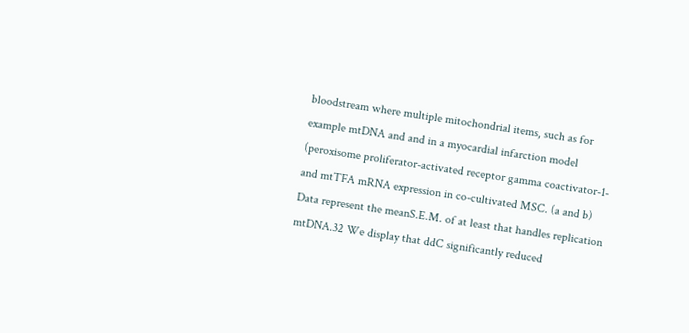bloodstream where multiple mitochondrial items, such as for example mtDNA and and in a myocardial infarction model (peroxisome proliferator-activated receptor gamma coactivator-1-and mtTFA mRNA expression in co-cultivated MSC. (a and b) Data represent the meanS.E.M. of at least that handles replication mtDNA.32 We display that ddC significantly reduced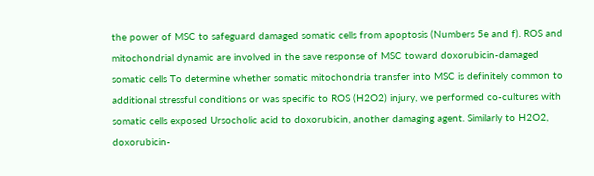the power of MSC to safeguard damaged somatic cells from apoptosis (Numbers 5e and f). ROS and mitochondrial dynamic are involved in the save response of MSC toward doxorubicin-damaged somatic cells To determine whether somatic mitochondria transfer into MSC is definitely common to additional stressful conditions or was specific to ROS (H2O2) injury, we performed co-cultures with somatic cells exposed Ursocholic acid to doxorubicin, another damaging agent. Similarly to H2O2, doxorubicin-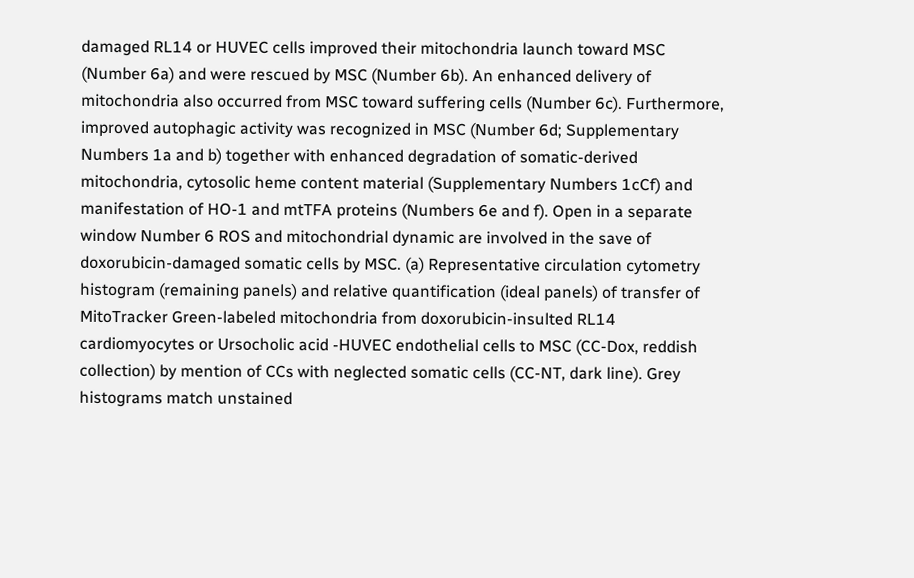damaged RL14 or HUVEC cells improved their mitochondria launch toward MSC (Number 6a) and were rescued by MSC (Number 6b). An enhanced delivery of mitochondria also occurred from MSC toward suffering cells (Number 6c). Furthermore, improved autophagic activity was recognized in MSC (Number 6d; Supplementary Numbers 1a and b) together with enhanced degradation of somatic-derived mitochondria, cytosolic heme content material (Supplementary Numbers 1cCf) and manifestation of HO-1 and mtTFA proteins (Numbers 6e and f). Open in a separate window Number 6 ROS and mitochondrial dynamic are involved in the save of doxorubicin-damaged somatic cells by MSC. (a) Representative circulation cytometry histogram (remaining panels) and relative quantification (ideal panels) of transfer of MitoTracker Green-labeled mitochondria from doxorubicin-insulted RL14 cardiomyocytes or Ursocholic acid -HUVEC endothelial cells to MSC (CC-Dox, reddish collection) by mention of CCs with neglected somatic cells (CC-NT, dark line). Grey histograms match unstained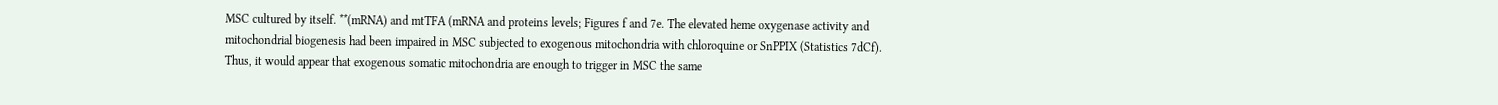MSC cultured by itself. **(mRNA) and mtTFA (mRNA and proteins levels; Figures f and 7e. The elevated heme oxygenase activity and mitochondrial biogenesis had been impaired in MSC subjected to exogenous mitochondria with chloroquine or SnPPIX (Statistics 7dCf). Thus, it would appear that exogenous somatic mitochondria are enough to trigger in MSC the same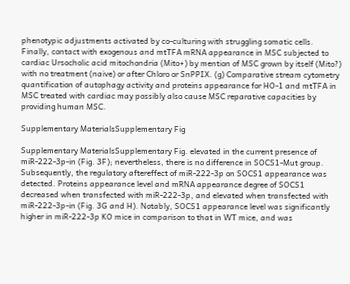phenotypic adjustments activated by co-culturing with struggling somatic cells. Finally, contact with exogenous and mtTFA mRNA appearance in MSC subjected to cardiac Ursocholic acid mitochondria (Mito+) by mention of MSC grown by itself (Mito?) with no treatment (naive) or after Chloro or SnPPIX. (g) Comparative stream cytometry quantification of autophagy activity and proteins appearance for HO-1 and mtTFA in MSC treated with cardiac may possibly also cause MSC reparative capacities by providing human MSC.

Supplementary MaterialsSupplementary Fig

Supplementary MaterialsSupplementary Fig. elevated in the current presence of miR-222-3p-in (Fig. 3F); nevertheless, there is no difference in SOCS1-Mut group. Subsequently, the regulatory aftereffect of miR-222-3p on SOCS1 appearance was detected. Proteins appearance level and mRNA appearance degree of SOCS1 decreased when transfected with miR-222-3p, and elevated when transfected with miR-222-3p-in (Fig. 3G and H). Notably, SOCS1 appearance level was significantly higher in miR-222-3p KO mice in comparison to that in WT mice, and was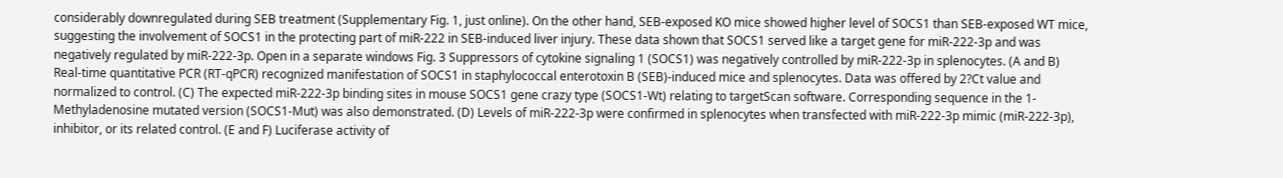considerably downregulated during SEB treatment (Supplementary Fig. 1, just online). On the other hand, SEB-exposed KO mice showed higher level of SOCS1 than SEB-exposed WT mice, suggesting the involvement of SOCS1 in the protecting part of miR-222 in SEB-induced liver injury. These data shown that SOCS1 served like a target gene for miR-222-3p and was negatively regulated by miR-222-3p. Open in a separate windows Fig. 3 Suppressors of cytokine signaling 1 (SOCS1) was negatively controlled by miR-222-3p in splenocytes. (A and B) Real-time quantitative PCR (RT-qPCR) recognized manifestation of SOCS1 in staphylococcal enterotoxin B (SEB)-induced mice and splenocytes. Data was offered by 2?Ct value and normalized to control. (C) The expected miR-222-3p binding sites in mouse SOCS1 gene crazy type (SOCS1-Wt) relating to targetScan software. Corresponding sequence in the 1-Methyladenosine mutated version (SOCS1-Mut) was also demonstrated. (D) Levels of miR-222-3p were confirmed in splenocytes when transfected with miR-222-3p mimic (miR-222-3p), inhibitor, or its related control. (E and F) Luciferase activity of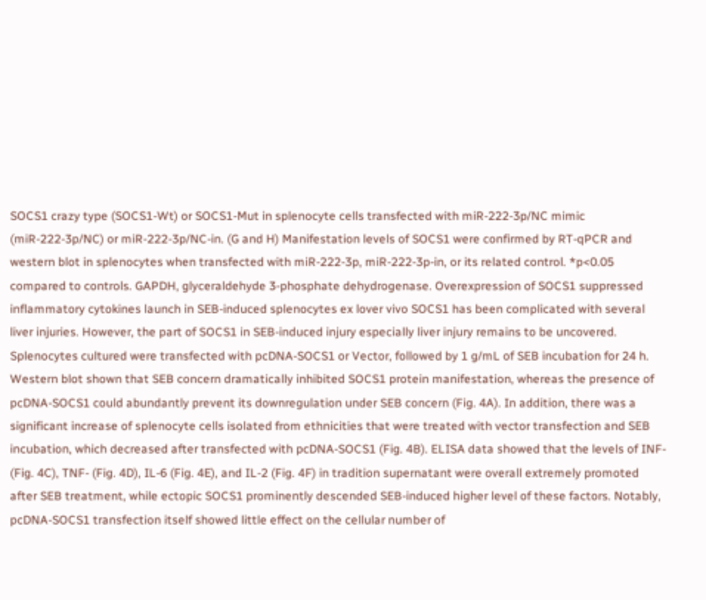SOCS1 crazy type (SOCS1-Wt) or SOCS1-Mut in splenocyte cells transfected with miR-222-3p/NC mimic (miR-222-3p/NC) or miR-222-3p/NC-in. (G and H) Manifestation levels of SOCS1 were confirmed by RT-qPCR and western blot in splenocytes when transfected with miR-222-3p, miR-222-3p-in, or its related control. *p<0.05 compared to controls. GAPDH, glyceraldehyde 3-phosphate dehydrogenase. Overexpression of SOCS1 suppressed inflammatory cytokines launch in SEB-induced splenocytes ex lover vivo SOCS1 has been complicated with several liver injuries. However, the part of SOCS1 in SEB-induced injury especially liver injury remains to be uncovered. Splenocytes cultured were transfected with pcDNA-SOCS1 or Vector, followed by 1 g/mL of SEB incubation for 24 h. Western blot shown that SEB concern dramatically inhibited SOCS1 protein manifestation, whereas the presence of pcDNA-SOCS1 could abundantly prevent its downregulation under SEB concern (Fig. 4A). In addition, there was a significant increase of splenocyte cells isolated from ethnicities that were treated with vector transfection and SEB incubation, which decreased after transfected with pcDNA-SOCS1 (Fig. 4B). ELISA data showed that the levels of INF- (Fig. 4C), TNF- (Fig. 4D), IL-6 (Fig. 4E), and IL-2 (Fig. 4F) in tradition supernatant were overall extremely promoted after SEB treatment, while ectopic SOCS1 prominently descended SEB-induced higher level of these factors. Notably, pcDNA-SOCS1 transfection itself showed little effect on the cellular number of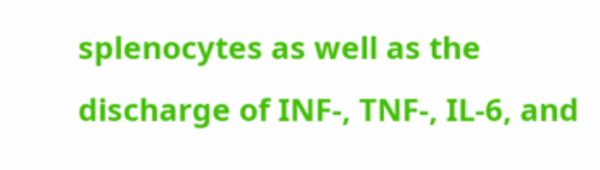splenocytes as well as the discharge of INF-, TNF-, IL-6, and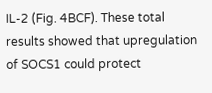IL-2 (Fig. 4BCF). These total results showed that upregulation of SOCS1 could protect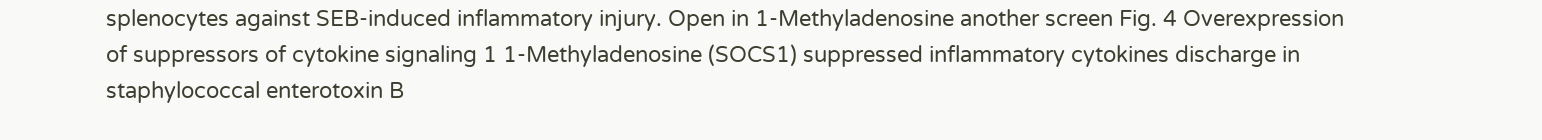splenocytes against SEB-induced inflammatory injury. Open in 1-Methyladenosine another screen Fig. 4 Overexpression of suppressors of cytokine signaling 1 1-Methyladenosine (SOCS1) suppressed inflammatory cytokines discharge in staphylococcal enterotoxin B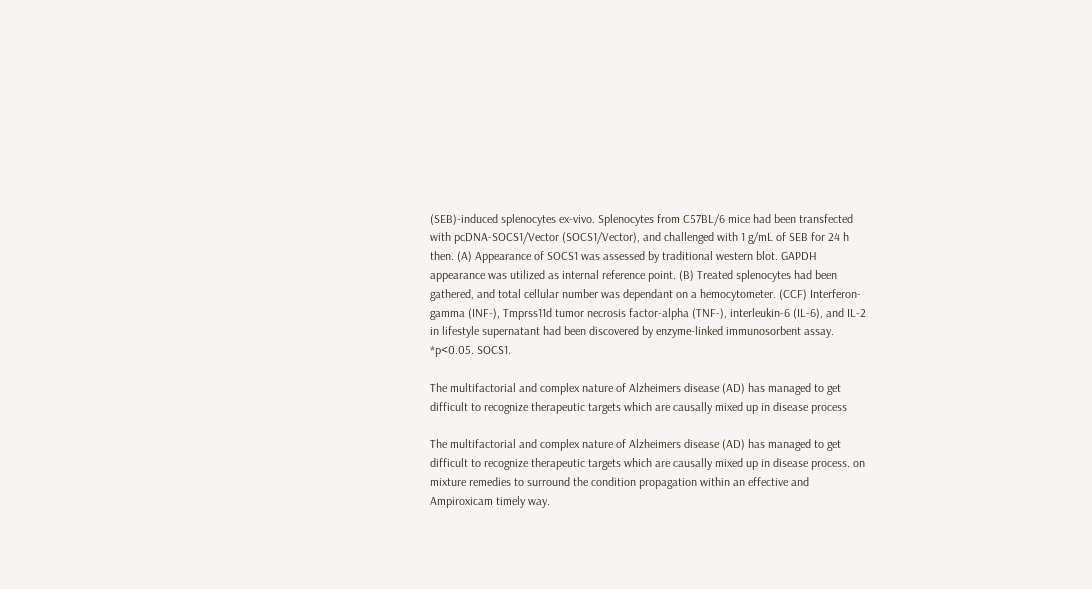(SEB)-induced splenocytes ex-vivo. Splenocytes from C57BL/6 mice had been transfected with pcDNA-SOCS1/Vector (SOCS1/Vector), and challenged with 1 g/mL of SEB for 24 h then. (A) Appearance of SOCS1 was assessed by traditional western blot. GAPDH appearance was utilized as internal reference point. (B) Treated splenocytes had been gathered, and total cellular number was dependant on a hemocytometer. (CCF) Interferon-gamma (INF-), Tmprss11d tumor necrosis factor-alpha (TNF-), interleukin-6 (IL-6), and IL-2 in lifestyle supernatant had been discovered by enzyme-linked immunosorbent assay. *p<0.05. SOCS1.

The multifactorial and complex nature of Alzheimers disease (AD) has managed to get difficult to recognize therapeutic targets which are causally mixed up in disease process

The multifactorial and complex nature of Alzheimers disease (AD) has managed to get difficult to recognize therapeutic targets which are causally mixed up in disease process. on mixture remedies to surround the condition propagation within an effective and Ampiroxicam timely way.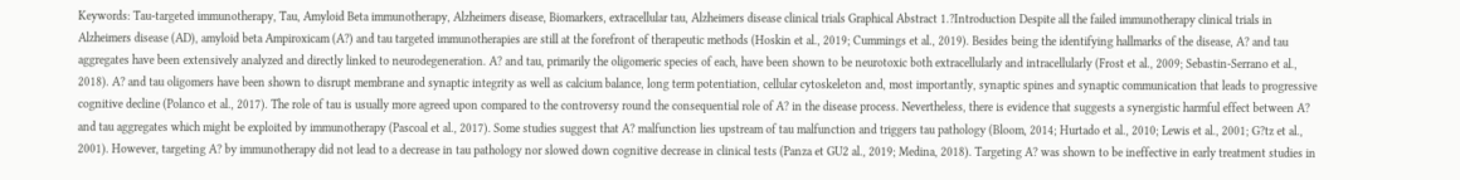Keywords: Tau-targeted immunotherapy, Tau, Amyloid Beta immunotherapy, Alzheimers disease, Biomarkers, extracellular tau, Alzheimers disease clinical trials Graphical Abstract 1.?Introduction Despite all the failed immunotherapy clinical trials in Alzheimers disease (AD), amyloid beta Ampiroxicam (A?) and tau targeted immunotherapies are still at the forefront of therapeutic methods (Hoskin et al., 2019; Cummings et al., 2019). Besides being the identifying hallmarks of the disease, A? and tau aggregates have been extensively analyzed and directly linked to neurodegeneration. A? and tau, primarily the oligomeric species of each, have been shown to be neurotoxic both extracellularly and intracellularly (Frost et al., 2009; Sebastin-Serrano et al., 2018). A? and tau oligomers have been shown to disrupt membrane and synaptic integrity as well as calcium balance, long term potentiation, cellular cytoskeleton and, most importantly, synaptic spines and synaptic communication that leads to progressive cognitive decline (Polanco et al., 2017). The role of tau is usually more agreed upon compared to the controversy round the consequential role of A? in the disease process. Nevertheless, there is evidence that suggests a synergistic harmful effect between A? and tau aggregates which might be exploited by immunotherapy (Pascoal et al., 2017). Some studies suggest that A? malfunction lies upstream of tau malfunction and triggers tau pathology (Bloom, 2014; Hurtado et al., 2010; Lewis et al., 2001; G?tz et al., 2001). However, targeting A? by immunotherapy did not lead to a decrease in tau pathology nor slowed down cognitive decrease in clinical tests (Panza et GU2 al., 2019; Medina, 2018). Targeting A? was shown to be ineffective in early treatment studies in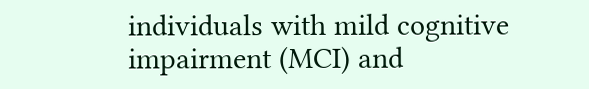individuals with mild cognitive impairment (MCI) and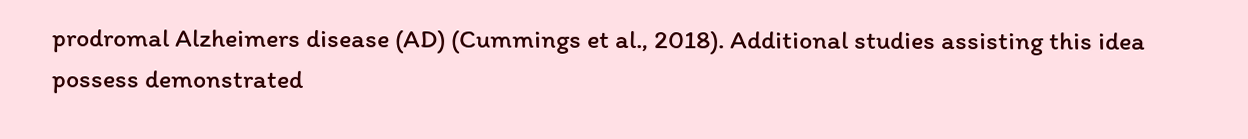prodromal Alzheimers disease (AD) (Cummings et al., 2018). Additional studies assisting this idea possess demonstrated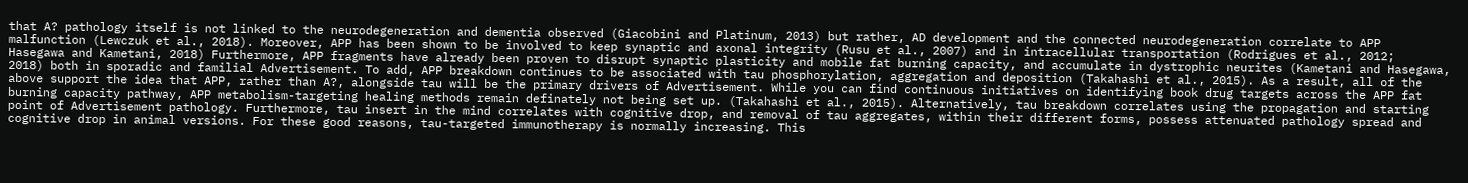that A? pathology itself is not linked to the neurodegeneration and dementia observed (Giacobini and Platinum, 2013) but rather, AD development and the connected neurodegeneration correlate to APP malfunction (Lewczuk et al., 2018). Moreover, APP has been shown to be involved to keep synaptic and axonal integrity (Rusu et al., 2007) and in intracellular transportation (Rodrigues et al., 2012; Hasegawa and Kametani, 2018) Furthermore, APP fragments have already been proven to disrupt synaptic plasticity and mobile fat burning capacity, and accumulate in dystrophic neurites (Kametani and Hasegawa, 2018) both in sporadic and familial Advertisement. To add, APP breakdown continues to be associated with tau phosphorylation, aggregation and deposition (Takahashi et al., 2015). As a result, all of the above support the idea that APP, rather than A?, alongside tau will be the primary drivers of Advertisement. While you can find continuous initiatives on identifying book drug targets across the APP fat burning capacity pathway, APP metabolism-targeting healing methods remain definately not being set up. (Takahashi et al., 2015). Alternatively, tau breakdown correlates using the propagation and starting point of Advertisement pathology. Furthermore, tau insert in the mind correlates with cognitive drop, and removal of tau aggregates, within their different forms, possess attenuated pathology spread and cognitive drop in animal versions. For these good reasons, tau-targeted immunotherapy is normally increasing. This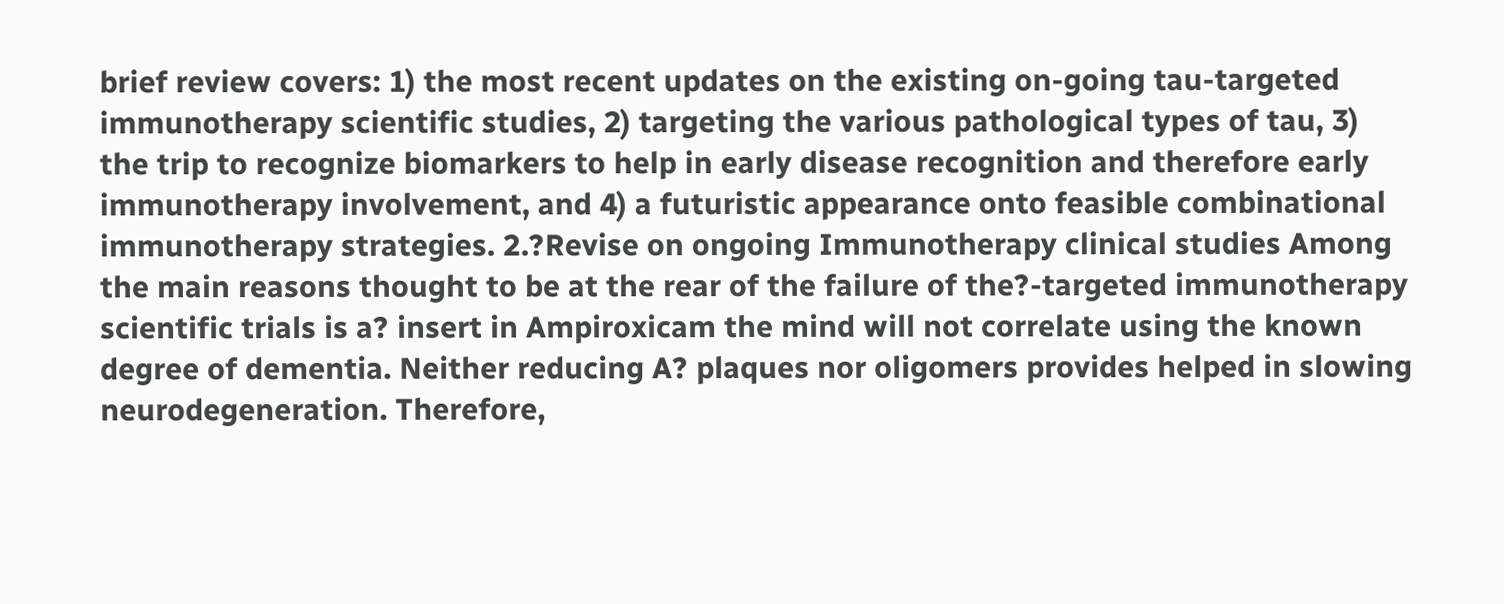brief review covers: 1) the most recent updates on the existing on-going tau-targeted immunotherapy scientific studies, 2) targeting the various pathological types of tau, 3) the trip to recognize biomarkers to help in early disease recognition and therefore early immunotherapy involvement, and 4) a futuristic appearance onto feasible combinational immunotherapy strategies. 2.?Revise on ongoing Immunotherapy clinical studies Among the main reasons thought to be at the rear of the failure of the?-targeted immunotherapy scientific trials is a? insert in Ampiroxicam the mind will not correlate using the known degree of dementia. Neither reducing A? plaques nor oligomers provides helped in slowing neurodegeneration. Therefore,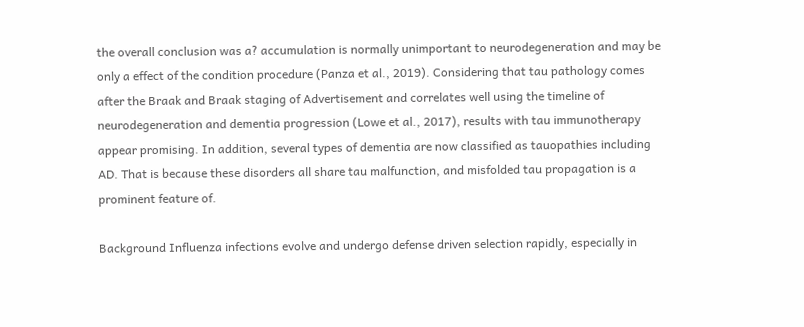the overall conclusion was a? accumulation is normally unimportant to neurodegeneration and may be only a effect of the condition procedure (Panza et al., 2019). Considering that tau pathology comes after the Braak and Braak staging of Advertisement and correlates well using the timeline of neurodegeneration and dementia progression (Lowe et al., 2017), results with tau immunotherapy appear promising. In addition, several types of dementia are now classified as tauopathies including AD. That is because these disorders all share tau malfunction, and misfolded tau propagation is a prominent feature of.

Background Influenza infections evolve and undergo defense driven selection rapidly, especially in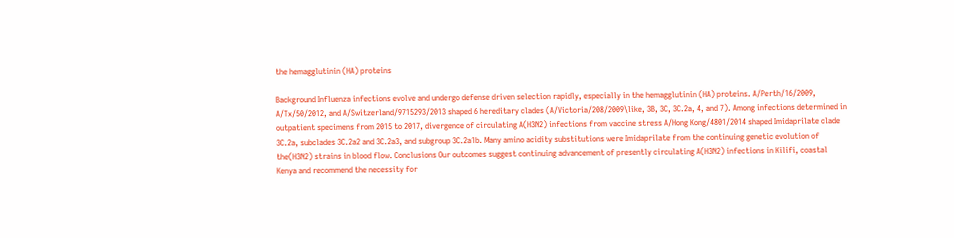the hemagglutinin (HA) proteins

Background Influenza infections evolve and undergo defense driven selection rapidly, especially in the hemagglutinin (HA) proteins. A/Perth/16/2009, A/Tx/50/2012, and A/Switzerland/9715293/2013 shaped 6 hereditary clades (A/Victoria/208/2009\like, 3B, 3C, 3C.2a, 4, and 7). Among infections determined in outpatient specimens from 2015 to 2017, divergence of circulating A(H3N2) infections from vaccine stress A/Hong Kong/4801/2014 shaped Imidaprilate clade 3C.2a, subclades 3C.2a2 and 3C.2a3, and subgroup 3C.2a1b. Many amino acidity substitutions were Imidaprilate from the continuing genetic evolution of the(H3N2) strains in blood flow. Conclusions Our outcomes suggest continuing advancement of presently circulating A(H3N2) infections in Kilifi, coastal Kenya and recommend the necessity for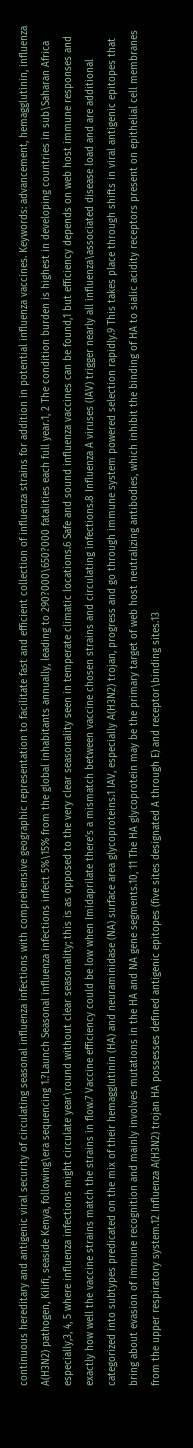continuous hereditary and antigenic viral security of circulating seasonal influenza infections with comprehensive geographic representation to facilitate fast and efficient collection of influenza strains for addition in potential influenza vaccines. Keywords: advancement, hemagglutinin, influenza A(H3N2) pathogen, Kilifi, seaside Kenya, following\era sequencing 1.?Launch Seasonal influenza infections infect 5%\15% from the global inhabitants annually, leading to 290?000\650?000 fatalities each full year.1, 2 The condition burden is highest in developing countries in sub\Saharan Africa especially,3, 4, 5 where influenza infections might circulate year\round without clear seasonality; this is as opposed to the very clear seasonality seen in temperate climatic locations.6 Safe and sound influenza vaccines can be found,1 but efficiency depends on web host immune responses and exactly how well the vaccine strains match the strains in flow.7 Vaccine efficiency could be low when Imidaprilate there’s a mismatch between vaccine chosen strains and circulating infections.8 Influenza A viruses (IAV) trigger nearly all influenza\associated disease load and are additional categorized into subtypes predicated on the mix of their hemagglutinin (HA) and neuraminidase (NA) surface area glycoproteins.1 IAV, especially A(H3N2) trojan, progress and go through immune system powered selection rapidly.9 This takes place through shifts in viral antigenic epitopes that bring about evasion of immune recognition and mainly involves mutations in the HA and NA gene segments.10, 11 The HA glycoprotein may be the primary target of web host neutralizing antibodies, which inhibit the binding of HA to sialic acidity receptors present on epithelial cell membranes from the upper respiratory system.12 Influenza A(H3N2) trojan HA possesses defined antigenic epitopes (five sites designated A through E) and receptor\binding sites.13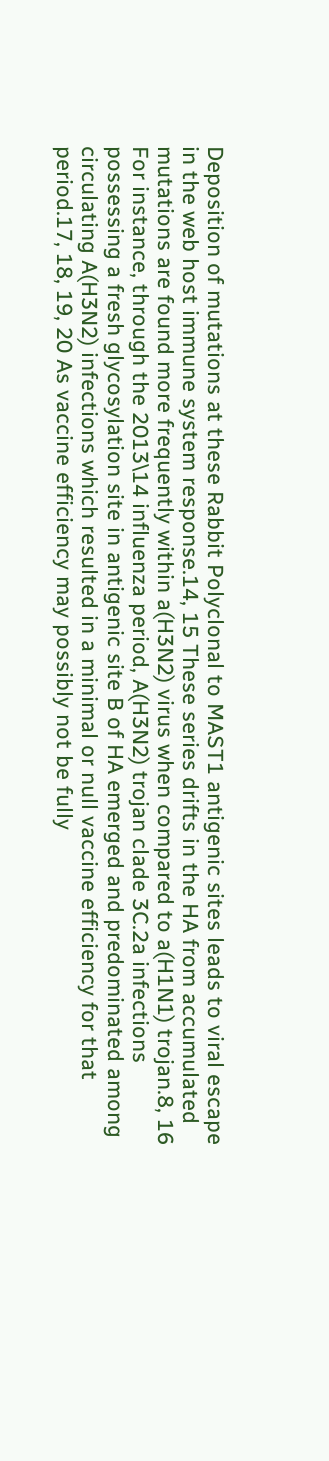Deposition of mutations at these Rabbit Polyclonal to MAST1 antigenic sites leads to viral escape in the web host immune system response.14, 15 These series drifts in the HA from accumulated mutations are found more frequently within a(H3N2) virus when compared to a(H1N1) trojan.8, 16 For instance, through the 2013\14 influenza period, A(H3N2) trojan clade 3C.2a infections possessing a fresh glycosylation site in antigenic site B of HA emerged and predominated among circulating A(H3N2) infections which resulted in a minimal or null vaccine efficiency for that period.17, 18, 19, 20 As vaccine efficiency may possibly not be fully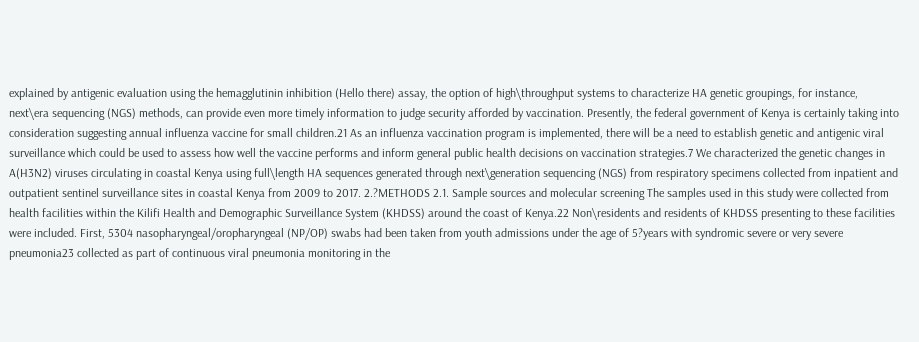explained by antigenic evaluation using the hemagglutinin inhibition (Hello there) assay, the option of high\throughput systems to characterize HA genetic groupings, for instance, next\era sequencing (NGS) methods, can provide even more timely information to judge security afforded by vaccination. Presently, the federal government of Kenya is certainly taking into consideration suggesting annual influenza vaccine for small children.21 As an influenza vaccination program is implemented, there will be a need to establish genetic and antigenic viral surveillance which could be used to assess how well the vaccine performs and inform general public health decisions on vaccination strategies.7 We characterized the genetic changes in A(H3N2) viruses circulating in coastal Kenya using full\length HA sequences generated through next\generation sequencing (NGS) from respiratory specimens collected from inpatient and outpatient sentinel surveillance sites in coastal Kenya from 2009 to 2017. 2.?METHODS 2.1. Sample sources and molecular screening The samples used in this study were collected from health facilities within the Kilifi Health and Demographic Surveillance System (KHDSS) around the coast of Kenya.22 Non\residents and residents of KHDSS presenting to these facilities were included. First, 5304 nasopharyngeal/oropharyngeal (NP/OP) swabs had been taken from youth admissions under the age of 5?years with syndromic severe or very severe pneumonia23 collected as part of continuous viral pneumonia monitoring in the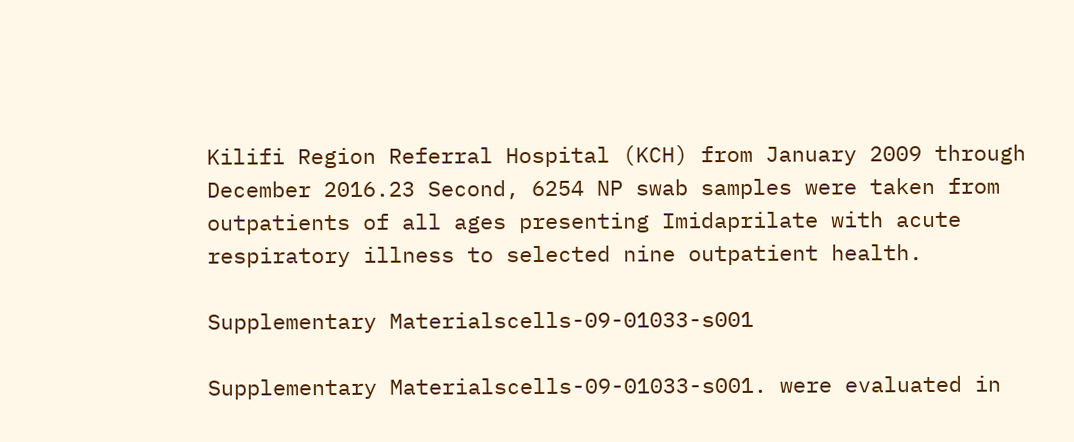Kilifi Region Referral Hospital (KCH) from January 2009 through December 2016.23 Second, 6254 NP swab samples were taken from outpatients of all ages presenting Imidaprilate with acute respiratory illness to selected nine outpatient health.

Supplementary Materialscells-09-01033-s001

Supplementary Materialscells-09-01033-s001. were evaluated in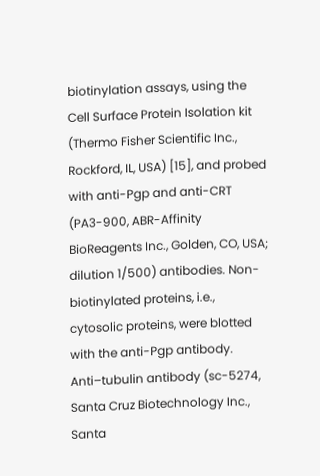biotinylation assays, using the Cell Surface Protein Isolation kit (Thermo Fisher Scientific Inc., Rockford, IL, USA) [15], and probed with anti-Pgp and anti-CRT (PA3-900, ABR-Affinity BioReagents Inc., Golden, CO, USA; dilution 1/500) antibodies. Non-biotinylated proteins, i.e., cytosolic proteins, were blotted with the anti-Pgp antibody. Anti–tubulin antibody (sc-5274, Santa Cruz Biotechnology Inc., Santa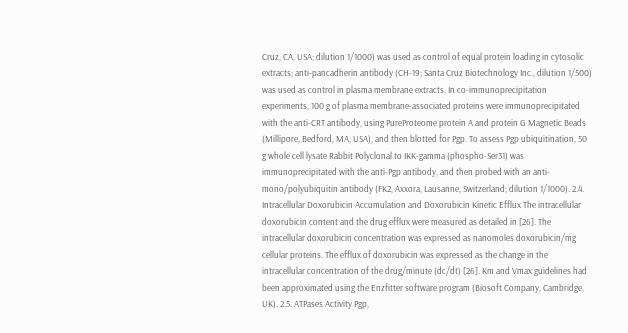Cruz, CA, USA; dilution 1/1000) was used as control of equal protein loading in cytosolic extracts; anti-pancadherin antibody (CH-19; Santa Cruz Biotechnology Inc., dilution 1/500) was used as control in plasma membrane extracts. In co-immunoprecipitation experiments, 100 g of plasma membrane-associated proteins were immunoprecipitated with the anti-CRT antibody, using PureProteome protein A and protein G Magnetic Beads (Millipore, Bedford, MA, USA), and then blotted for Pgp. To assess Pgp ubiquitination, 50 g whole cell lysate Rabbit Polyclonal to IKK-gamma (phospho-Ser31) was immunoprecipitated with the anti-Pgp antibody, and then probed with an anti-mono/polyubiquitin antibody (FK2, Axxora, Lausanne, Switzerland; dilution 1/1000). 2.4. Intracellular Doxorubicin Accumulation and Doxorubicin Kinetic Efflux The intracellular doxorubicin content and the drug efflux were measured as detailed in [26]. The intracellular doxorubicin concentration was expressed as nanomoles doxorubicin/mg cellular proteins. The efflux of doxorubicin was expressed as the change in the intracellular concentration of the drug/minute (dc/dt) [26]. Km and Vmax guidelines had been approximated using the Enzfitter software program (Biosoft Company, Cambridge, UK). 2.5. ATPases Activity Pgp,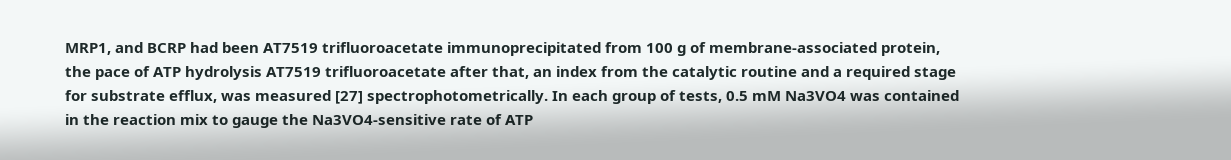MRP1, and BCRP had been AT7519 trifluoroacetate immunoprecipitated from 100 g of membrane-associated protein, the pace of ATP hydrolysis AT7519 trifluoroacetate after that, an index from the catalytic routine and a required stage for substrate efflux, was measured [27] spectrophotometrically. In each group of tests, 0.5 mM Na3VO4 was contained in the reaction mix to gauge the Na3VO4-sensitive rate of ATP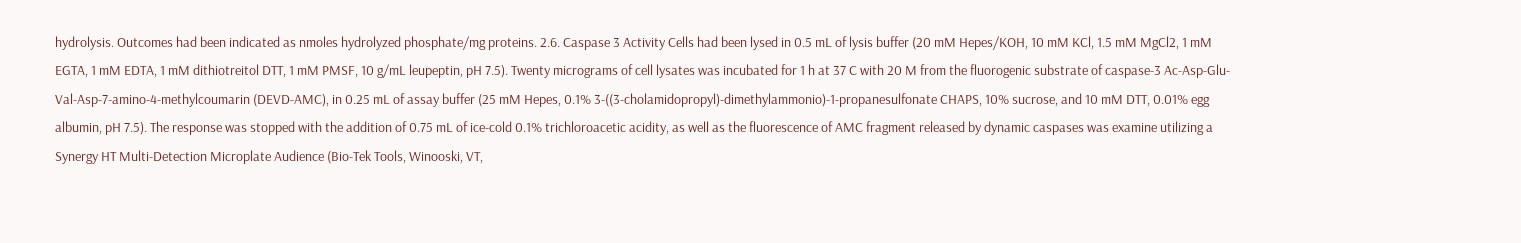hydrolysis. Outcomes had been indicated as nmoles hydrolyzed phosphate/mg proteins. 2.6. Caspase 3 Activity Cells had been lysed in 0.5 mL of lysis buffer (20 mM Hepes/KOH, 10 mM KCl, 1.5 mM MgCl2, 1 mM EGTA, 1 mM EDTA, 1 mM dithiotreitol DTT, 1 mM PMSF, 10 g/mL leupeptin, pH 7.5). Twenty micrograms of cell lysates was incubated for 1 h at 37 C with 20 M from the fluorogenic substrate of caspase-3 Ac-Asp-Glu-Val-Asp-7-amino-4-methylcoumarin (DEVD-AMC), in 0.25 mL of assay buffer (25 mM Hepes, 0.1% 3-((3-cholamidopropyl)-dimethylammonio)-1-propanesulfonate CHAPS, 10% sucrose, and 10 mM DTT, 0.01% egg albumin, pH 7.5). The response was stopped with the addition of 0.75 mL of ice-cold 0.1% trichloroacetic acidity, as well as the fluorescence of AMC fragment released by dynamic caspases was examine utilizing a Synergy HT Multi-Detection Microplate Audience (Bio-Tek Tools, Winooski, VT,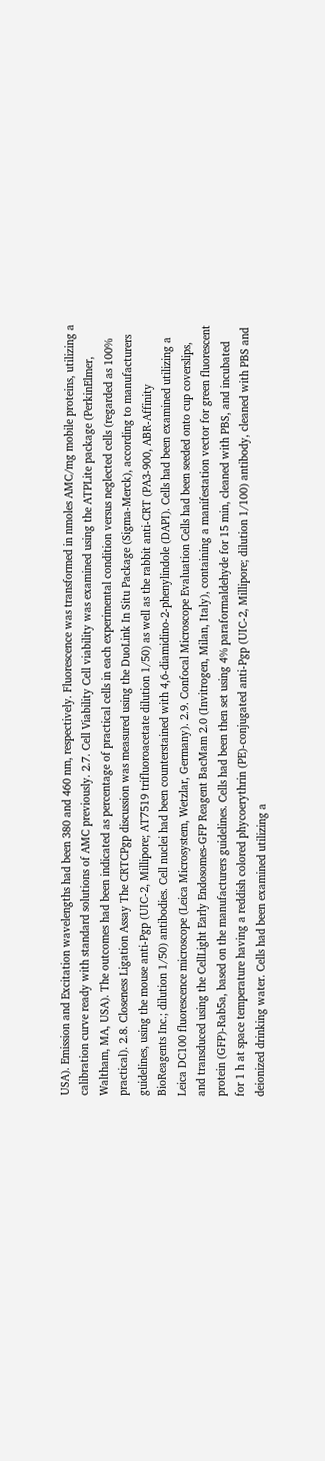USA). Emission and Excitation wavelengths had been 380 and 460 nm, respectively. Fluorescence was transformed in nmoles AMC/mg mobile proteins, utilizing a calibration curve ready with standard solutions of AMC previously. 2.7. Cell Viability Cell viability was examined using the ATPLite package (PerkinElmer, Waltham, MA, USA). The outcomes had been indicated as percentage of practical cells in each experimental condition versus neglected cells (regarded as 100% practical). 2.8. Closeness Ligation Assay The CRTCPgp discussion was measured using the DuoLink In Situ Package (Sigma-Merck), according to manufacturers guidelines, using the mouse anti-Pgp (UIC-2, Millipore; AT7519 trifluoroacetate dilution 1/50) as well as the rabbit anti-CRT (PA3-900, ABR-Affinity BioReagents Inc.; dilution 1/50) antibodies. Cell nuclei had been counterstained with 4,6-diamidino-2-phenylindole (DAPI). Cells had been examined utilizing a Leica DC100 fluorescence microscope (Leica Microsystem, Wetzlar, Germany). 2.9. Confocal Microscope Evaluation Cells had been seeded onto cup coverslips, and transduced using the CellLight Early Endosomes-GFP Reagent BacMam 2.0 (Invitrogen, Milan, Italy), containing a manifestation vector for green fluorescent protein (GFP)-Rab5a, based on the manufacturers guidelines. Cells had been then set using 4% paraformaldehyde for 15 min, cleaned with PBS, and incubated for 1 h at space temperature having a reddish colored phycoerythrin (PE)-conjugated anti-Pgp (UIC-2, Millipore; dilution 1/100) antibody, cleaned with PBS and deionized drinking water. Cells had been examined utilizing a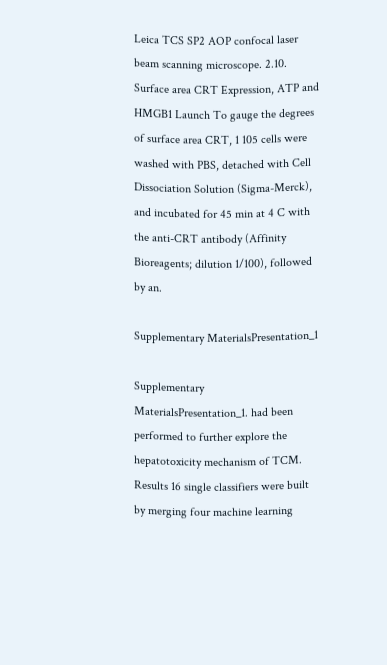Leica TCS SP2 AOP confocal laser beam scanning microscope. 2.10. Surface area CRT Expression, ATP and HMGB1 Launch To gauge the degrees of surface area CRT, 1 105 cells were washed with PBS, detached with Cell Dissociation Solution (Sigma-Merck), and incubated for 45 min at 4 C with the anti-CRT antibody (Affinity Bioreagents; dilution 1/100), followed by an.

Supplementary MaterialsPresentation_1

Supplementary MaterialsPresentation_1. had been performed to further explore the hepatotoxicity mechanism of TCM. Results 16 single classifiers were built by merging four machine learning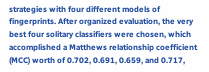strategies with four different models of fingerprints. After organized evaluation, the very best four solitary classifiers were chosen, which accomplished a Matthews relationship coefficient (MCC) worth of 0.702, 0.691, 0.659, and 0.717,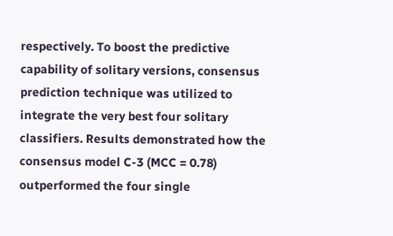respectively. To boost the predictive capability of solitary versions, consensus prediction technique was utilized to integrate the very best four solitary classifiers. Results demonstrated how the consensus model C-3 (MCC = 0.78) outperformed the four single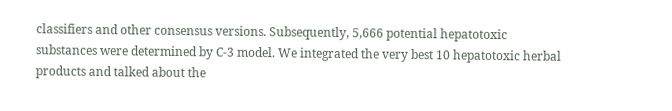classifiers and other consensus versions. Subsequently, 5,666 potential hepatotoxic substances were determined by C-3 model. We integrated the very best 10 hepatotoxic herbal products and talked about the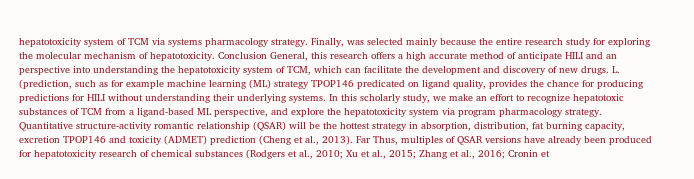hepatotoxicity system of TCM via systems pharmacology strategy. Finally, was selected mainly because the entire research study for exploring the molecular mechanism of hepatotoxicity. Conclusion General, this research offers a high accurate method of anticipate HILI and an perspective into understanding the hepatotoxicity system of TCM, which can facilitate the development and discovery of new drugs. L. (prediction, such as for example machine learning (ML) strategy TPOP146 predicated on ligand quality, provides the chance for producing predictions for HILI without understanding their underlying systems. In this scholarly study, we make an effort to recognize hepatotoxic substances of TCM from a ligand-based ML perspective, and explore the hepatotoxicity system via program pharmacology strategy. Quantitative structure-activity romantic relationship (QSAR) will be the hottest strategy in absorption, distribution, fat burning capacity, excretion TPOP146 and toxicity (ADMET) prediction (Cheng et al., 2013). Far Thus, multiples of QSAR versions have already been produced for hepatotoxicity research of chemical substances (Rodgers et al., 2010; Xu et al., 2015; Zhang et al., 2016; Cronin et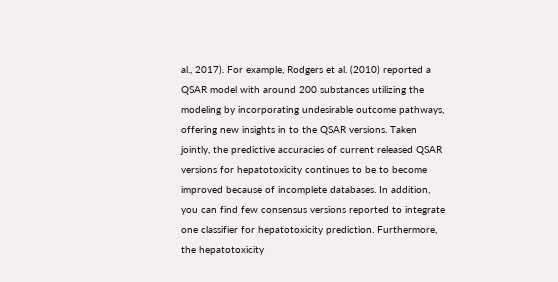al., 2017). For example, Rodgers et al. (2010) reported a QSAR model with around 200 substances utilizing the modeling by incorporating undesirable outcome pathways, offering new insights in to the QSAR versions. Taken jointly, the predictive accuracies of current released QSAR versions for hepatotoxicity continues to be to become improved because of incomplete databases. In addition, you can find few consensus versions reported to integrate one classifier for hepatotoxicity prediction. Furthermore, the hepatotoxicity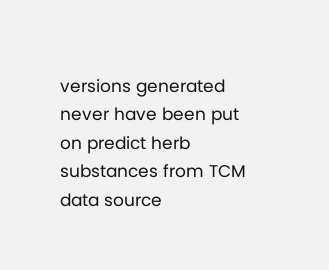versions generated never have been put on predict herb substances from TCM data source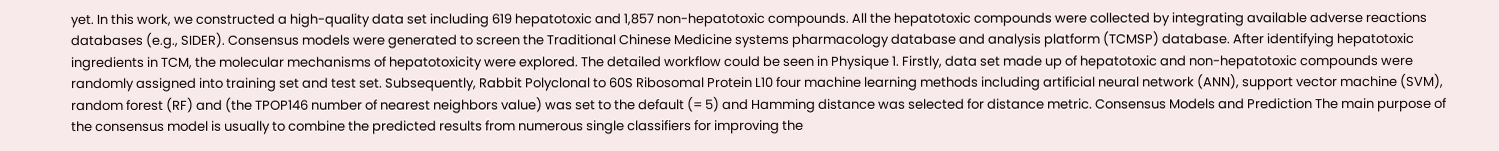yet. In this work, we constructed a high-quality data set including 619 hepatotoxic and 1,857 non-hepatotoxic compounds. All the hepatotoxic compounds were collected by integrating available adverse reactions databases (e.g., SIDER). Consensus models were generated to screen the Traditional Chinese Medicine systems pharmacology database and analysis platform (TCMSP) database. After identifying hepatotoxic ingredients in TCM, the molecular mechanisms of hepatotoxicity were explored. The detailed workflow could be seen in Physique 1. Firstly, data set made up of hepatotoxic and non-hepatotoxic compounds were randomly assigned into training set and test set. Subsequently, Rabbit Polyclonal to 60S Ribosomal Protein L10 four machine learning methods including artificial neural network (ANN), support vector machine (SVM), random forest (RF) and (the TPOP146 number of nearest neighbors value) was set to the default (= 5) and Hamming distance was selected for distance metric. Consensus Models and Prediction The main purpose of the consensus model is usually to combine the predicted results from numerous single classifiers for improving the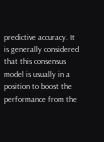predictive accuracy. It is generally considered that this consensus model is usually in a position to boost the performance from the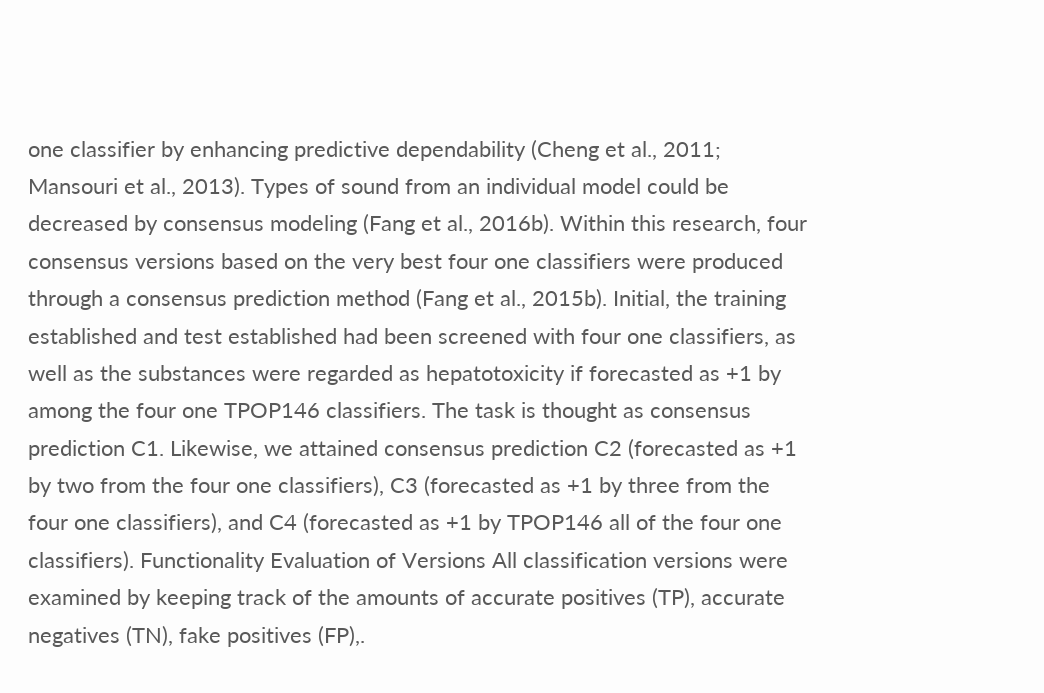one classifier by enhancing predictive dependability (Cheng et al., 2011; Mansouri et al., 2013). Types of sound from an individual model could be decreased by consensus modeling (Fang et al., 2016b). Within this research, four consensus versions based on the very best four one classifiers were produced through a consensus prediction method (Fang et al., 2015b). Initial, the training established and test established had been screened with four one classifiers, as well as the substances were regarded as hepatotoxicity if forecasted as +1 by among the four one TPOP146 classifiers. The task is thought as consensus prediction C1. Likewise, we attained consensus prediction C2 (forecasted as +1 by two from the four one classifiers), C3 (forecasted as +1 by three from the four one classifiers), and C4 (forecasted as +1 by TPOP146 all of the four one classifiers). Functionality Evaluation of Versions All classification versions were examined by keeping track of the amounts of accurate positives (TP), accurate negatives (TN), fake positives (FP),.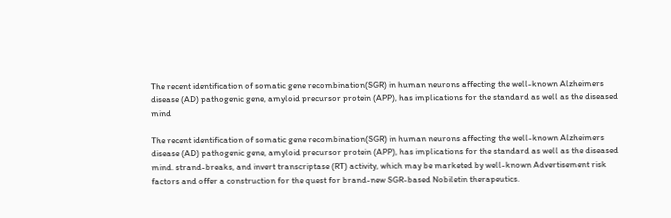The recent identification of somatic gene recombination(SGR) in human neurons affecting the well-known Alzheimers disease (AD) pathogenic gene, amyloid precursor protein (APP), has implications for the standard as well as the diseased mind

The recent identification of somatic gene recombination(SGR) in human neurons affecting the well-known Alzheimers disease (AD) pathogenic gene, amyloid precursor protein (APP), has implications for the standard as well as the diseased mind. strand-breaks, and invert transcriptase (RT) activity, which may be marketed by well-known Advertisement risk factors and offer a construction for the quest for brand-new SGR-based Nobiletin therapeutics.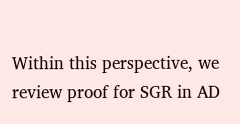Within this perspective, we review proof for SGR in AD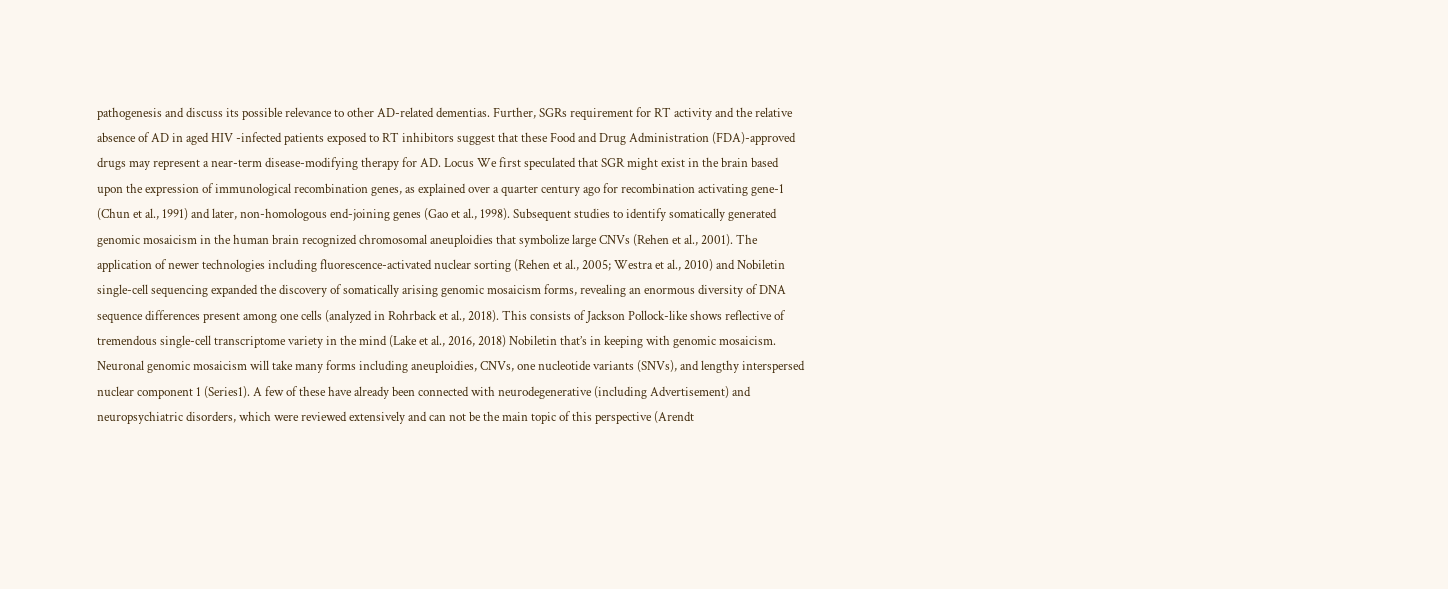pathogenesis and discuss its possible relevance to other AD-related dementias. Further, SGRs requirement for RT activity and the relative absence of AD in aged HIV -infected patients exposed to RT inhibitors suggest that these Food and Drug Administration (FDA)-approved drugs may represent a near-term disease-modifying therapy for AD. Locus We first speculated that SGR might exist in the brain based upon the expression of immunological recombination genes, as explained over a quarter century ago for recombination activating gene-1 (Chun et al., 1991) and later, non-homologous end-joining genes (Gao et al., 1998). Subsequent studies to identify somatically generated genomic mosaicism in the human brain recognized chromosomal aneuploidies that symbolize large CNVs (Rehen et al., 2001). The application of newer technologies including fluorescence-activated nuclear sorting (Rehen et al., 2005; Westra et al., 2010) and Nobiletin single-cell sequencing expanded the discovery of somatically arising genomic mosaicism forms, revealing an enormous diversity of DNA sequence differences present among one cells (analyzed in Rohrback et al., 2018). This consists of Jackson Pollock-like shows reflective of tremendous single-cell transcriptome variety in the mind (Lake et al., 2016, 2018) Nobiletin that’s in keeping with genomic mosaicism. Neuronal genomic mosaicism will take many forms including aneuploidies, CNVs, one nucleotide variants (SNVs), and lengthy interspersed nuclear component 1 (Series1). A few of these have already been connected with neurodegenerative (including Advertisement) and neuropsychiatric disorders, which were reviewed extensively and can not be the main topic of this perspective (Arendt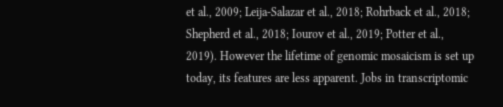et al., 2009; Leija-Salazar et al., 2018; Rohrback et al., 2018; Shepherd et al., 2018; Iourov et al., 2019; Potter et al., 2019). However the lifetime of genomic mosaicism is set up today, its features are less apparent. Jobs in transcriptomic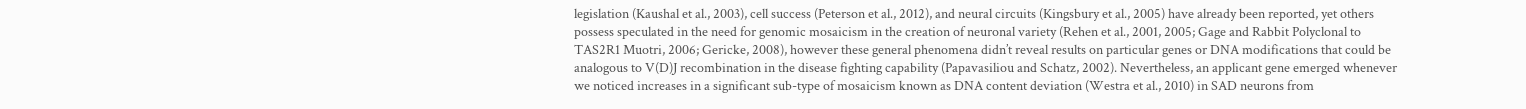legislation (Kaushal et al., 2003), cell success (Peterson et al., 2012), and neural circuits (Kingsbury et al., 2005) have already been reported, yet others possess speculated in the need for genomic mosaicism in the creation of neuronal variety (Rehen et al., 2001, 2005; Gage and Rabbit Polyclonal to TAS2R1 Muotri, 2006; Gericke, 2008), however these general phenomena didn’t reveal results on particular genes or DNA modifications that could be analogous to V(D)J recombination in the disease fighting capability (Papavasiliou and Schatz, 2002). Nevertheless, an applicant gene emerged whenever we noticed increases in a significant sub-type of mosaicism known as DNA content deviation (Westra et al., 2010) in SAD neurons from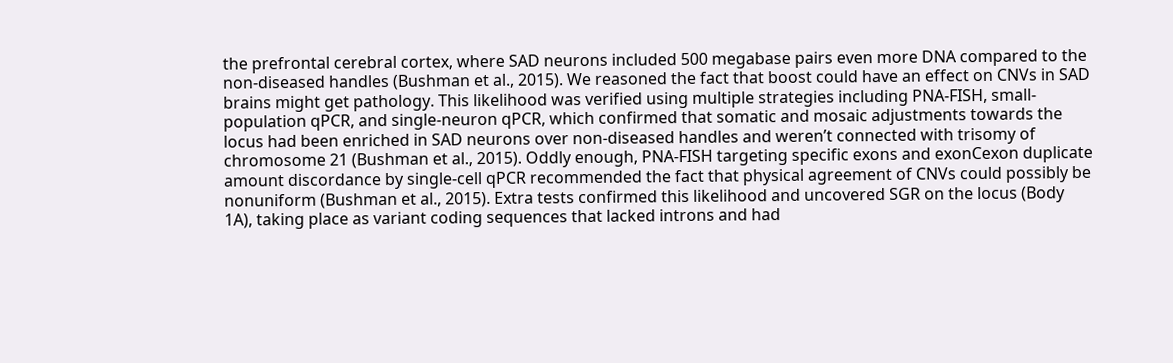the prefrontal cerebral cortex, where SAD neurons included 500 megabase pairs even more DNA compared to the non-diseased handles (Bushman et al., 2015). We reasoned the fact that boost could have an effect on CNVs in SAD brains might get pathology. This likelihood was verified using multiple strategies including PNA-FISH, small-population qPCR, and single-neuron qPCR, which confirmed that somatic and mosaic adjustments towards the locus had been enriched in SAD neurons over non-diseased handles and weren’t connected with trisomy of chromosome 21 (Bushman et al., 2015). Oddly enough, PNA-FISH targeting specific exons and exonCexon duplicate amount discordance by single-cell qPCR recommended the fact that physical agreement of CNVs could possibly be nonuniform (Bushman et al., 2015). Extra tests confirmed this likelihood and uncovered SGR on the locus (Body 1A), taking place as variant coding sequences that lacked introns and had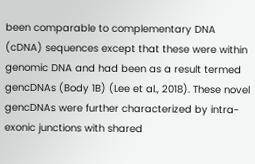been comparable to complementary DNA (cDNA) sequences except that these were within genomic DNA and had been as a result termed gencDNAs (Body 1B) (Lee et al., 2018). These novel gencDNAs were further characterized by intra-exonic junctions with shared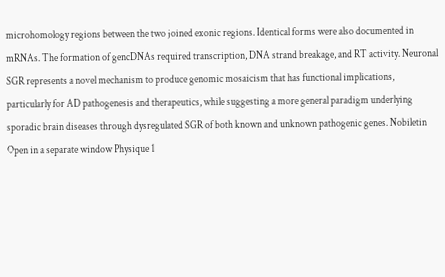microhomology regions between the two joined exonic regions. Identical forms were also documented in mRNAs. The formation of gencDNAs required transcription, DNA strand breakage, and RT activity. Neuronal SGR represents a novel mechanism to produce genomic mosaicism that has functional implications, particularly for AD pathogenesis and therapeutics, while suggesting a more general paradigm underlying sporadic brain diseases through dysregulated SGR of both known and unknown pathogenic genes. Nobiletin Open in a separate window Physique 1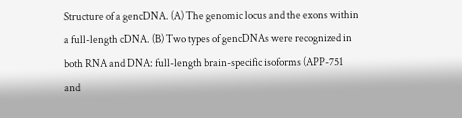Structure of a gencDNA. (A) The genomic locus and the exons within a full-length cDNA. (B) Two types of gencDNAs were recognized in both RNA and DNA: full-length brain-specific isoforms (APP-751 and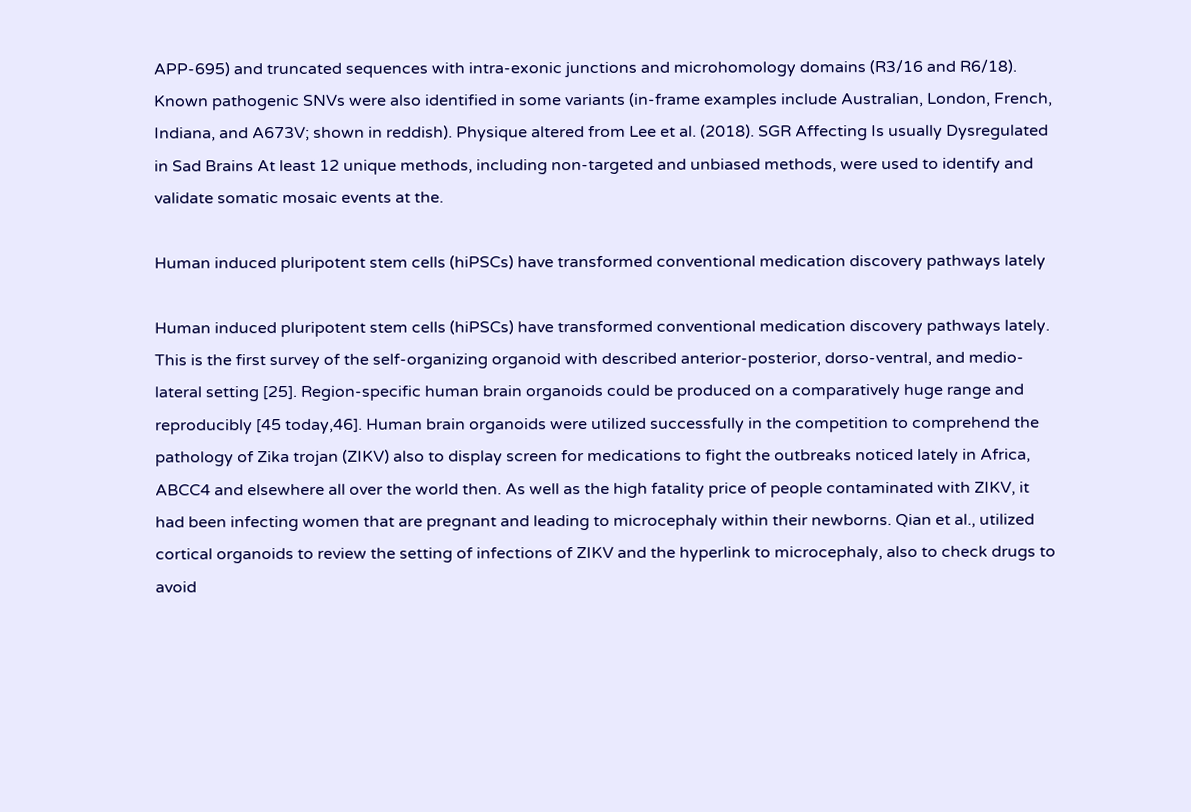APP-695) and truncated sequences with intra-exonic junctions and microhomology domains (R3/16 and R6/18). Known pathogenic SNVs were also identified in some variants (in-frame examples include Australian, London, French, Indiana, and A673V; shown in reddish). Physique altered from Lee et al. (2018). SGR Affecting Is usually Dysregulated in Sad Brains At least 12 unique methods, including non-targeted and unbiased methods, were used to identify and validate somatic mosaic events at the.

Human induced pluripotent stem cells (hiPSCs) have transformed conventional medication discovery pathways lately

Human induced pluripotent stem cells (hiPSCs) have transformed conventional medication discovery pathways lately. This is the first survey of the self-organizing organoid with described anterior-posterior, dorso-ventral, and medio-lateral setting [25]. Region-specific human brain organoids could be produced on a comparatively huge range and reproducibly [45 today,46]. Human brain organoids were utilized successfully in the competition to comprehend the pathology of Zika trojan (ZIKV) also to display screen for medications to fight the outbreaks noticed lately in Africa, ABCC4 and elsewhere all over the world then. As well as the high fatality price of people contaminated with ZIKV, it had been infecting women that are pregnant and leading to microcephaly within their newborns. Qian et al., utilized cortical organoids to review the setting of infections of ZIKV and the hyperlink to microcephaly, also to check drugs to avoid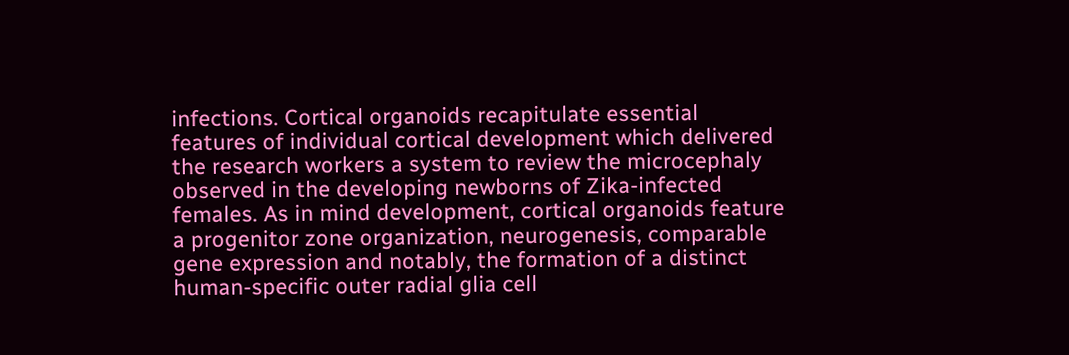infections. Cortical organoids recapitulate essential features of individual cortical development which delivered the research workers a system to review the microcephaly observed in the developing newborns of Zika-infected females. As in mind development, cortical organoids feature a progenitor zone organization, neurogenesis, comparable gene expression and notably, the formation of a distinct human-specific outer radial glia cell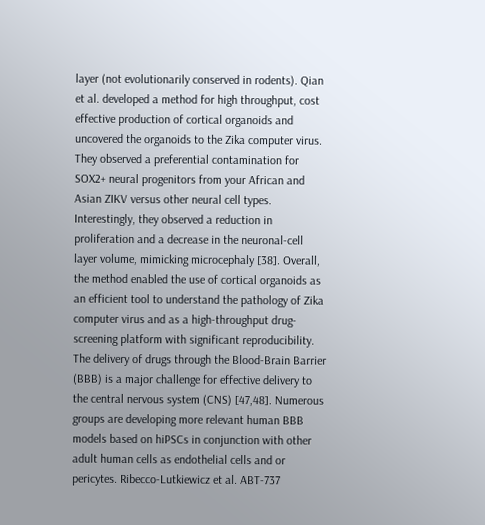layer (not evolutionarily conserved in rodents). Qian et al. developed a method for high throughput, cost effective production of cortical organoids and uncovered the organoids to the Zika computer virus. They observed a preferential contamination for SOX2+ neural progenitors from your African and Asian ZIKV versus other neural cell types. Interestingly, they observed a reduction in proliferation and a decrease in the neuronal-cell layer volume, mimicking microcephaly [38]. Overall, the method enabled the use of cortical organoids as an efficient tool to understand the pathology of Zika computer virus and as a high-throughput drug-screening platform with significant reproducibility. The delivery of drugs through the Blood-Brain Barrier (BBB) is a major challenge for effective delivery to the central nervous system (CNS) [47,48]. Numerous groups are developing more relevant human BBB models based on hiPSCs in conjunction with other adult human cells as endothelial cells and or pericytes. Ribecco-Lutkiewicz et al. ABT-737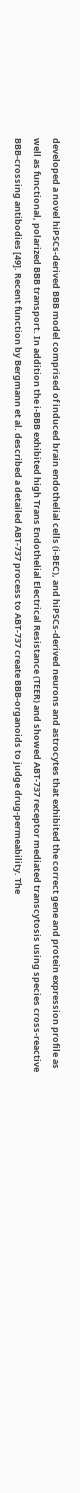developed a novel hiPSCs-derived BBB model comprised of induced brain endothelial cells (i-BEC), and hiPSCs-derived neurons and astrocytes that exhibited the correct gene and protein expression profile as well as functional, polarized BBB transport. In addition the i-BBB exhibited high Trans Endothelial Electrical Resistance (TEER) and showed ABT-737 receptor mediated transcytosis using species cross-reactive BBB-crossing antibodies [49]. Recent function by Bergmann et al. described a detailed ABT-737 process to ABT-737 create BBB-organoids to judge drug-permeability. The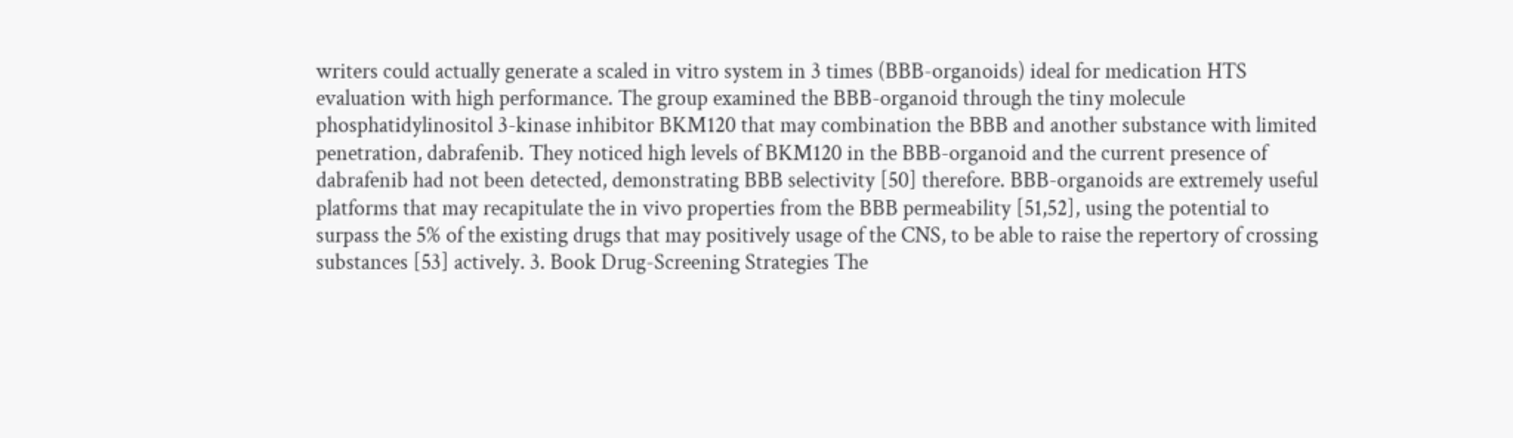writers could actually generate a scaled in vitro system in 3 times (BBB-organoids) ideal for medication HTS evaluation with high performance. The group examined the BBB-organoid through the tiny molecule phosphatidylinositol 3-kinase inhibitor BKM120 that may combination the BBB and another substance with limited penetration, dabrafenib. They noticed high levels of BKM120 in the BBB-organoid and the current presence of dabrafenib had not been detected, demonstrating BBB selectivity [50] therefore. BBB-organoids are extremely useful platforms that may recapitulate the in vivo properties from the BBB permeability [51,52], using the potential to surpass the 5% of the existing drugs that may positively usage of the CNS, to be able to raise the repertory of crossing substances [53] actively. 3. Book Drug-Screening Strategies The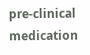pre-clinical medication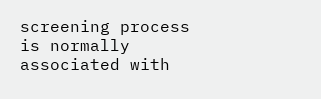screening process is normally associated with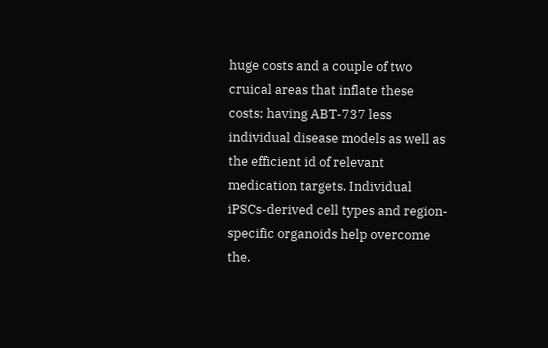huge costs and a couple of two cruical areas that inflate these costs; having ABT-737 less individual disease models as well as the efficient id of relevant medication targets. Individual iPSCs-derived cell types and region-specific organoids help overcome the.